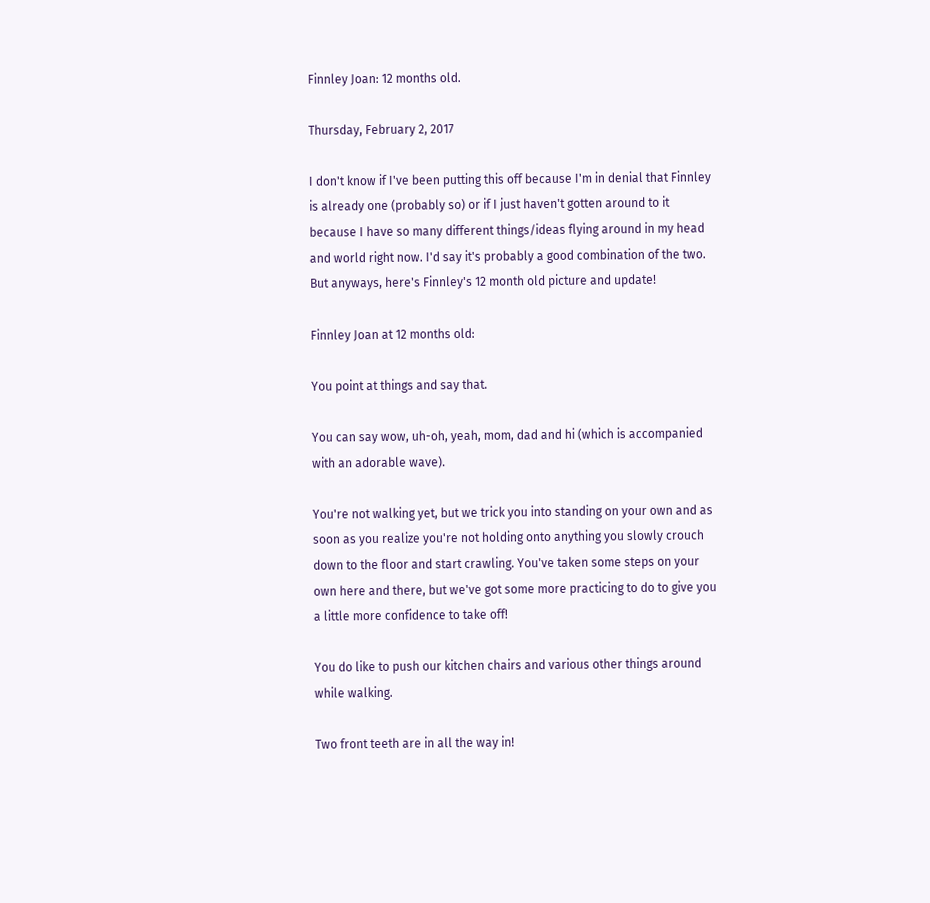Finnley Joan: 12 months old.

Thursday, February 2, 2017

I don't know if I've been putting this off because I'm in denial that Finnley is already one (probably so) or if I just haven't gotten around to it because I have so many different things/ideas flying around in my head and world right now. I'd say it's probably a good combination of the two. But anyways, here's Finnley's 12 month old picture and update!

Finnley Joan at 12 months old:

You point at things and say that.

You can say wow, uh-oh, yeah, mom, dad and hi (which is accompanied with an adorable wave).

You're not walking yet, but we trick you into standing on your own and as soon as you realize you're not holding onto anything you slowly crouch down to the floor and start crawling. You've taken some steps on your own here and there, but we've got some more practicing to do to give you a little more confidence to take off!

You do like to push our kitchen chairs and various other things around while walking.

Two front teeth are in all the way in!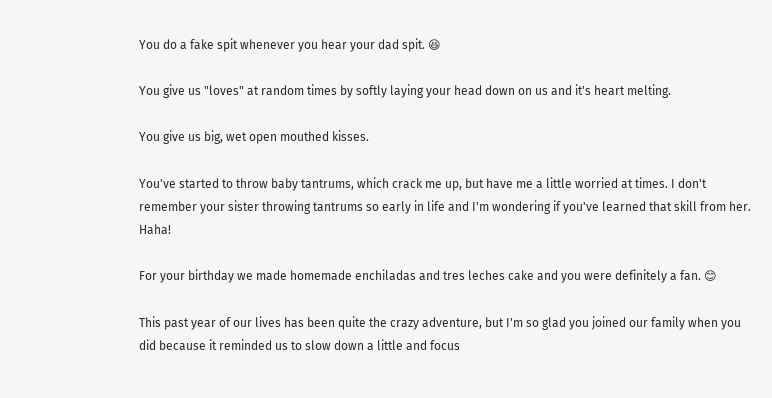You do a fake spit whenever you hear your dad spit. 😆

You give us "loves" at random times by softly laying your head down on us and it's heart melting.

You give us big, wet open mouthed kisses.

You've started to throw baby tantrums, which crack me up, but have me a little worried at times. I don't remember your sister throwing tantrums so early in life and I'm wondering if you've learned that skill from her. Haha!

For your birthday we made homemade enchiladas and tres leches cake and you were definitely a fan. 😊

This past year of our lives has been quite the crazy adventure, but I'm so glad you joined our family when you did because it reminded us to slow down a little and focus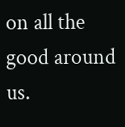on all the good around us.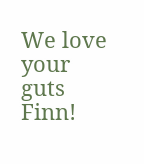We love your guts Finn!